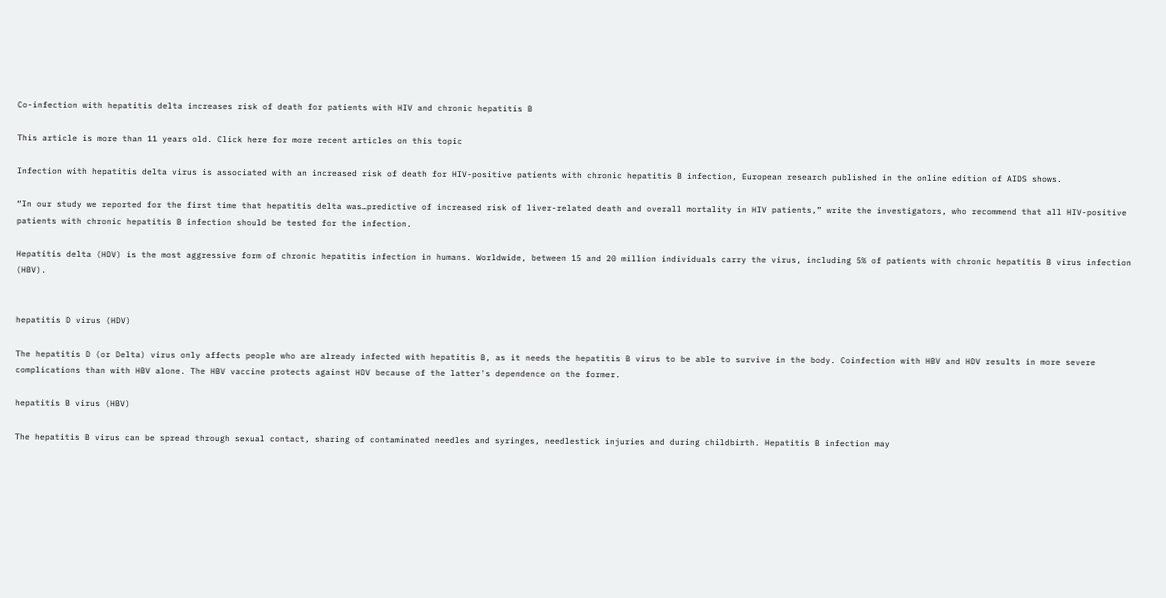Co-infection with hepatitis delta increases risk of death for patients with HIV and chronic hepatitis B

This article is more than 11 years old. Click here for more recent articles on this topic

Infection with hepatitis delta virus is associated with an increased risk of death for HIV-positive patients with chronic hepatitis B infection, European research published in the online edition of AIDS shows.

“In our study we reported for the first time that hepatitis delta was…predictive of increased risk of liver-related death and overall mortality in HIV patients,” write the investigators, who recommend that all HIV-positive patients with chronic hepatitis B infection should be tested for the infection.

Hepatitis delta (HDV) is the most aggressive form of chronic hepatitis infection in humans. Worldwide, between 15 and 20 million individuals carry the virus, including 5% of patients with chronic hepatitis B virus infection (HBV).


hepatitis D virus (HDV)

The hepatitis D (or Delta) virus only affects people who are already infected with hepatitis B, as it needs the hepatitis B virus to be able to survive in the body. Coinfection with HBV and HDV results in more severe complications than with HBV alone. The HBV vaccine protects against HDV because of the latter's dependence on the former.

hepatitis B virus (HBV)

The hepatitis B virus can be spread through sexual contact, sharing of contaminated needles and syringes, needlestick injuries and during childbirth. Hepatitis B infection may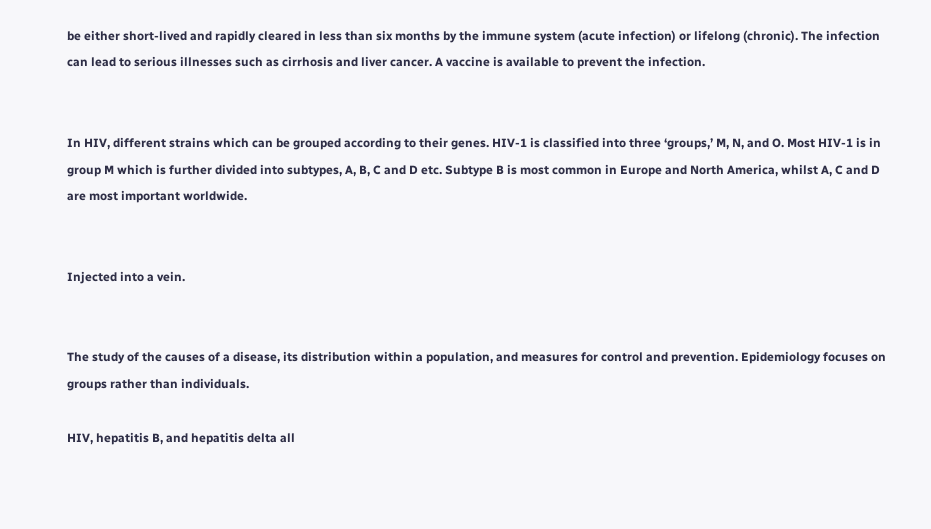be either short-lived and rapidly cleared in less than six months by the immune system (acute infection) or lifelong (chronic). The infection can lead to serious illnesses such as cirrhosis and liver cancer. A vaccine is available to prevent the infection.


In HIV, different strains which can be grouped according to their genes. HIV-1 is classified into three ‘groups,’ M, N, and O. Most HIV-1 is in group M which is further divided into subtypes, A, B, C and D etc. Subtype B is most common in Europe and North America, whilst A, C and D are most important worldwide.


Injected into a vein.


The study of the causes of a disease, its distribution within a population, and measures for control and prevention. Epidemiology focuses on groups rather than individuals.

HIV, hepatitis B, and hepatitis delta all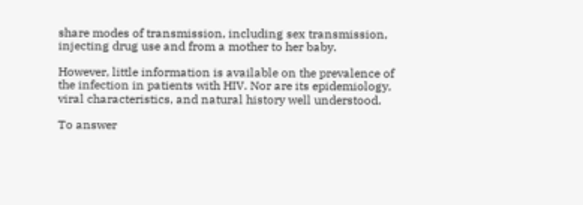share modes of transmission, including sex transmission, injecting drug use and from a mother to her baby.

However, little information is available on the prevalence of the infection in patients with HIV. Nor are its epidemiology, viral characteristics, and natural history well understood.

To answer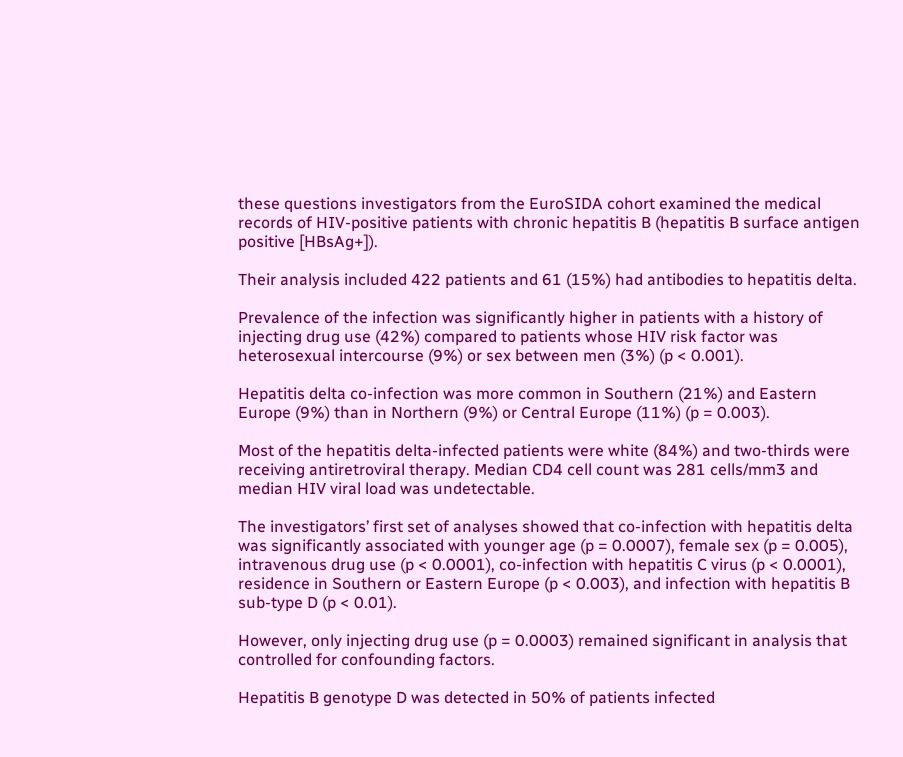these questions investigators from the EuroSIDA cohort examined the medical records of HIV-positive patients with chronic hepatitis B (hepatitis B surface antigen positive [HBsAg+]).

Their analysis included 422 patients and 61 (15%) had antibodies to hepatitis delta.

Prevalence of the infection was significantly higher in patients with a history of injecting drug use (42%) compared to patients whose HIV risk factor was heterosexual intercourse (9%) or sex between men (3%) (p < 0.001).

Hepatitis delta co-infection was more common in Southern (21%) and Eastern Europe (9%) than in Northern (9%) or Central Europe (11%) (p = 0.003).

Most of the hepatitis delta-infected patients were white (84%) and two-thirds were receiving antiretroviral therapy. Median CD4 cell count was 281 cells/mm3 and median HIV viral load was undetectable.

The investigators’ first set of analyses showed that co-infection with hepatitis delta was significantly associated with younger age (p = 0.0007), female sex (p = 0.005), intravenous drug use (p < 0.0001), co-infection with hepatitis C virus (p < 0.0001), residence in Southern or Eastern Europe (p < 0.003), and infection with hepatitis B sub-type D (p < 0.01).

However, only injecting drug use (p = 0.0003) remained significant in analysis that controlled for confounding factors.

Hepatitis B genotype D was detected in 50% of patients infected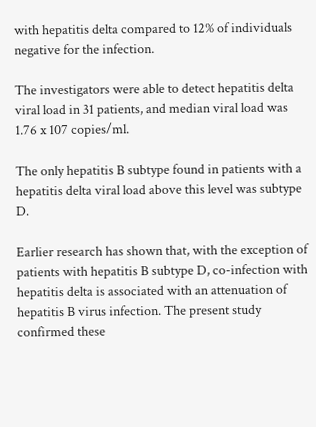with hepatitis delta compared to 12% of individuals negative for the infection.

The investigators were able to detect hepatitis delta viral load in 31 patients, and median viral load was 1.76 x 107 copies/ml.

The only hepatitis B subtype found in patients with a hepatitis delta viral load above this level was subtype D.

Earlier research has shown that, with the exception of patients with hepatitis B subtype D, co-infection with hepatitis delta is associated with an attenuation of hepatitis B virus infection. The present study confirmed these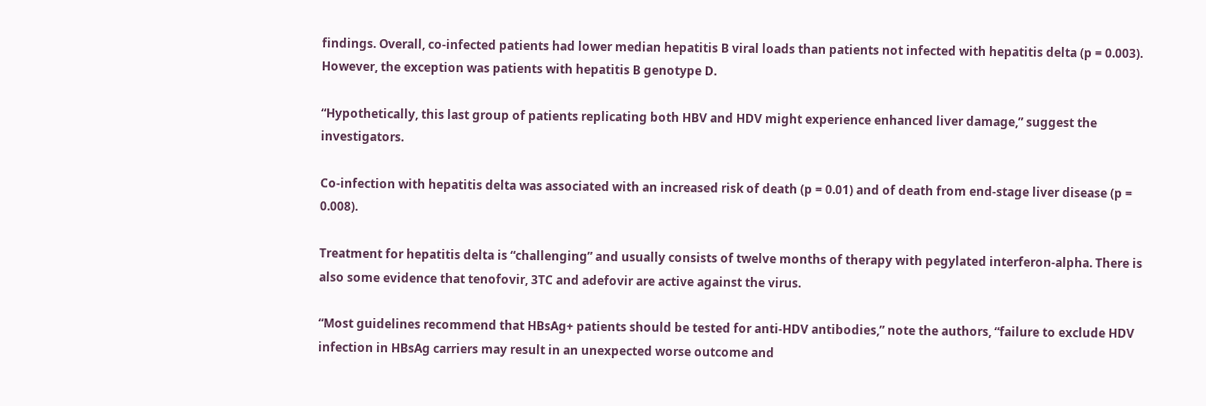findings. Overall, co-infected patients had lower median hepatitis B viral loads than patients not infected with hepatitis delta (p = 0.003). However, the exception was patients with hepatitis B genotype D.

“Hypothetically, this last group of patients replicating both HBV and HDV might experience enhanced liver damage,” suggest the investigators.

Co-infection with hepatitis delta was associated with an increased risk of death (p = 0.01) and of death from end-stage liver disease (p = 0.008).

Treatment for hepatitis delta is “challenging” and usually consists of twelve months of therapy with pegylated interferon-alpha. There is also some evidence that tenofovir, 3TC and adefovir are active against the virus.

“Most guidelines recommend that HBsAg+ patients should be tested for anti-HDV antibodies,” note the authors, “failure to exclude HDV infection in HBsAg carriers may result in an unexpected worse outcome and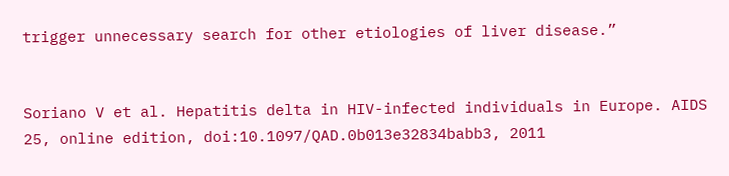trigger unnecessary search for other etiologies of liver disease.”


Soriano V et al. Hepatitis delta in HIV-infected individuals in Europe. AIDS 25, online edition, doi:10.1097/QAD.0b013e32834babb3, 2011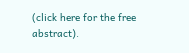(click here for the free abstract).